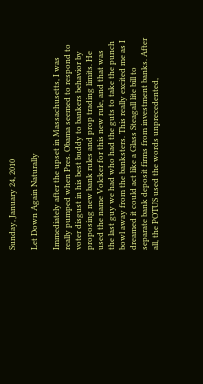Sunday, January 24, 2010

Let Down Again Naturally

Immediately after the upset in Massachusetts, I was really pumped when Pres. Obama seemed to respond to voter disgust in his best buddy to bankers behavior by proposing new bank rules and prop trading limits. He used the name Volcker for this new rule, and that was the last guy we had who had the guts to take the punch bowl away from the banksters. This really excited me as I dreamed it could act like a Glass Steagall lite bill to separate bank deposit firms from investment banks. After all, the POTUS used the words unprecedented,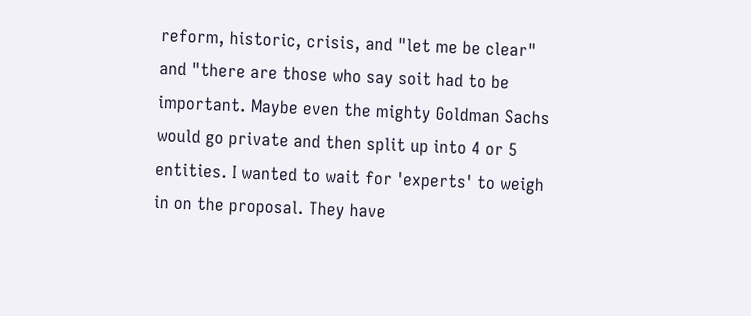reform, historic, crisis, and "let me be clear" and "there are those who say soit had to be important. Maybe even the mighty Goldman Sachs would go private and then split up into 4 or 5 entities. I wanted to wait for 'experts' to weigh in on the proposal. They have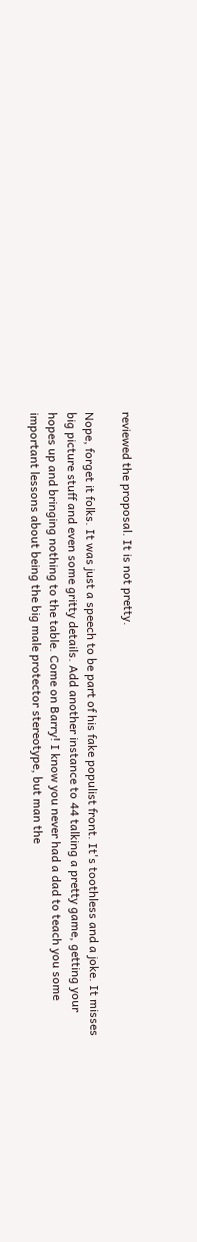reviewed the proposal. It is not pretty.

Nope, forget it folks. It was just a speech to be part of his fake populist front. It's toothless and a joke. It misses big picture stuff and even some gritty details. Add another instance to 44 talking a pretty game, getting your hopes up and bringing nothing to the table. Come on Barry! I know you never had a dad to teach you some important lessons about being the big male protector stereotype, but man the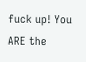fuck up! You ARE the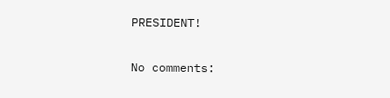PRESIDENT!

No comments: